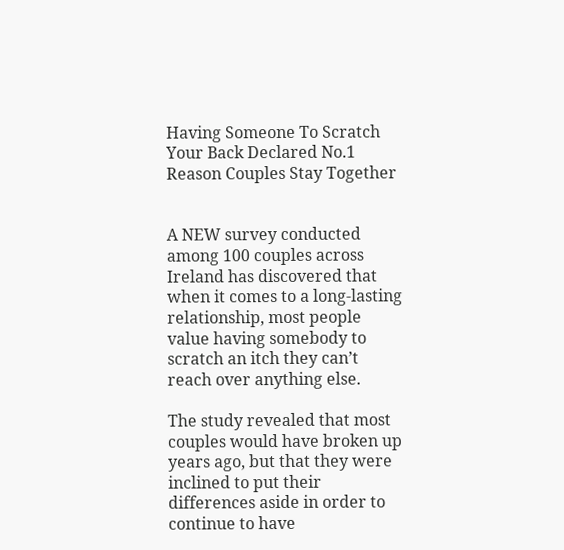Having Someone To Scratch Your Back Declared No.1 Reason Couples Stay Together


A NEW survey conducted among 100 couples across Ireland has discovered that when it comes to a long-lasting relationship, most people value having somebody to scratch an itch they can’t reach over anything else.

The study revealed that most couples would have broken up years ago, but that they were inclined to put their differences aside in order to continue to have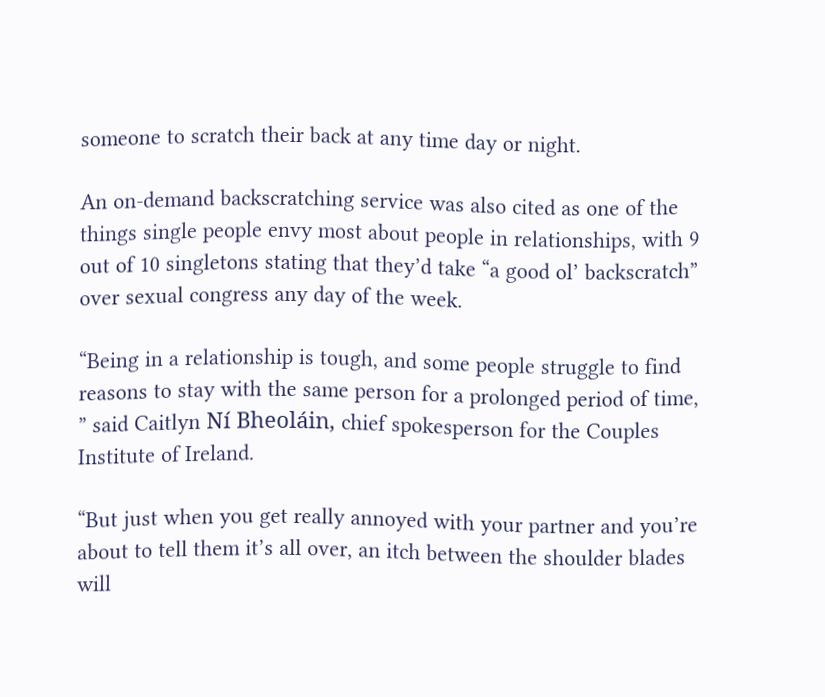someone to scratch their back at any time day or night.

An on-demand backscratching service was also cited as one of the things single people envy most about people in relationships, with 9 out of 10 singletons stating that they’d take “a good ol’ backscratch” over sexual congress any day of the week.

“Being in a relationship is tough, and some people struggle to find reasons to stay with the same person for a prolonged period of time, ” said Caitlyn Ní Bheoláin, chief spokesperson for the Couples Institute of Ireland.

“But just when you get really annoyed with your partner and you’re about to tell them it’s all over, an itch between the shoulder blades will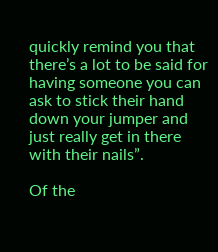quickly remind you that there’s a lot to be said for having someone you can ask to stick their hand down your jumper and just really get in there with their nails”.

Of the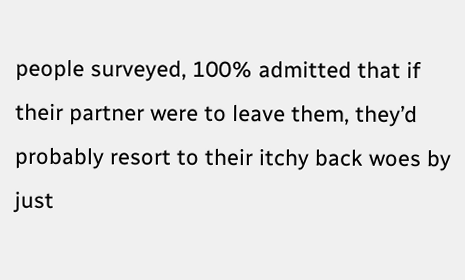people surveyed, 100% admitted that if their partner were to leave them, they’d probably resort to their itchy back woes by just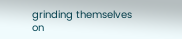grinding themselves on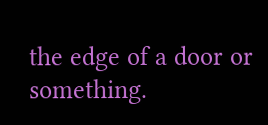the edge of a door or something.